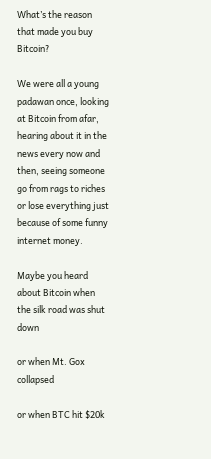What’s the reason that made you buy Bitcoin?

We were all a young padawan once, looking at Bitcoin from afar, hearing about it in the news every now and then, seeing someone go from rags to riches or lose everything just because of some funny internet money.

Maybe you heard about Bitcoin when the silk road was shut down

or when Mt. Gox collapsed

or when BTC hit $20k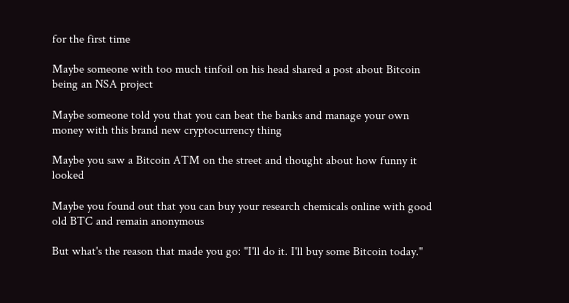for the first time

Maybe someone with too much tinfoil on his head shared a post about Bitcoin being an NSA project

Maybe someone told you that you can beat the banks and manage your own money with this brand new cryptocurrency thing

Maybe you saw a Bitcoin ATM on the street and thought about how funny it looked

Maybe you found out that you can buy your research chemicals online with good old BTC and remain anonymous

But what's the reason that made you go: "I'll do it. I'll buy some Bitcoin today."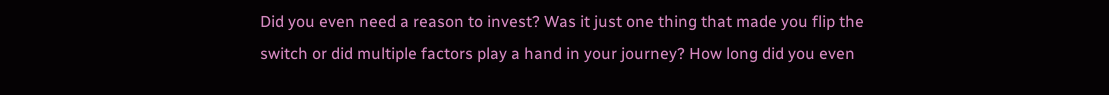Did you even need a reason to invest? Was it just one thing that made you flip the switch or did multiple factors play a hand in your journey? How long did you even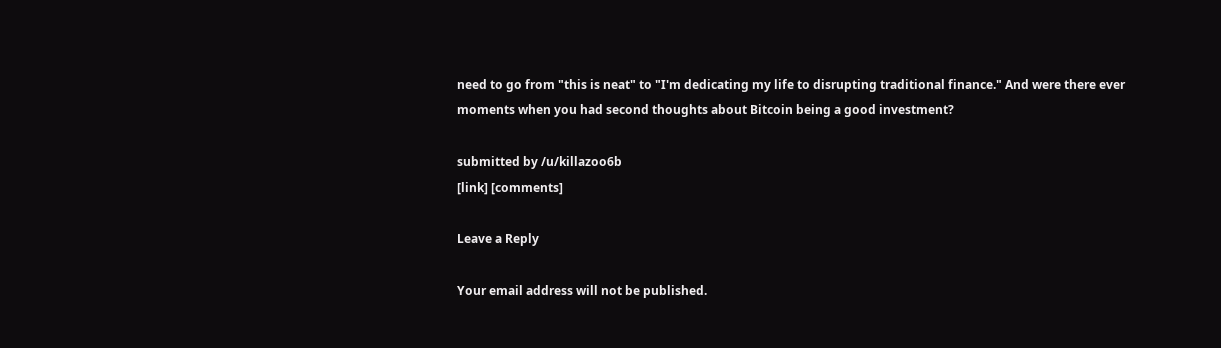need to go from "this is neat" to "I'm dedicating my life to disrupting traditional finance." And were there ever moments when you had second thoughts about Bitcoin being a good investment?

submitted by /u/killazoo6b
[link] [comments]

Leave a Reply

Your email address will not be published.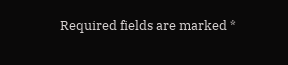Required fields are marked *